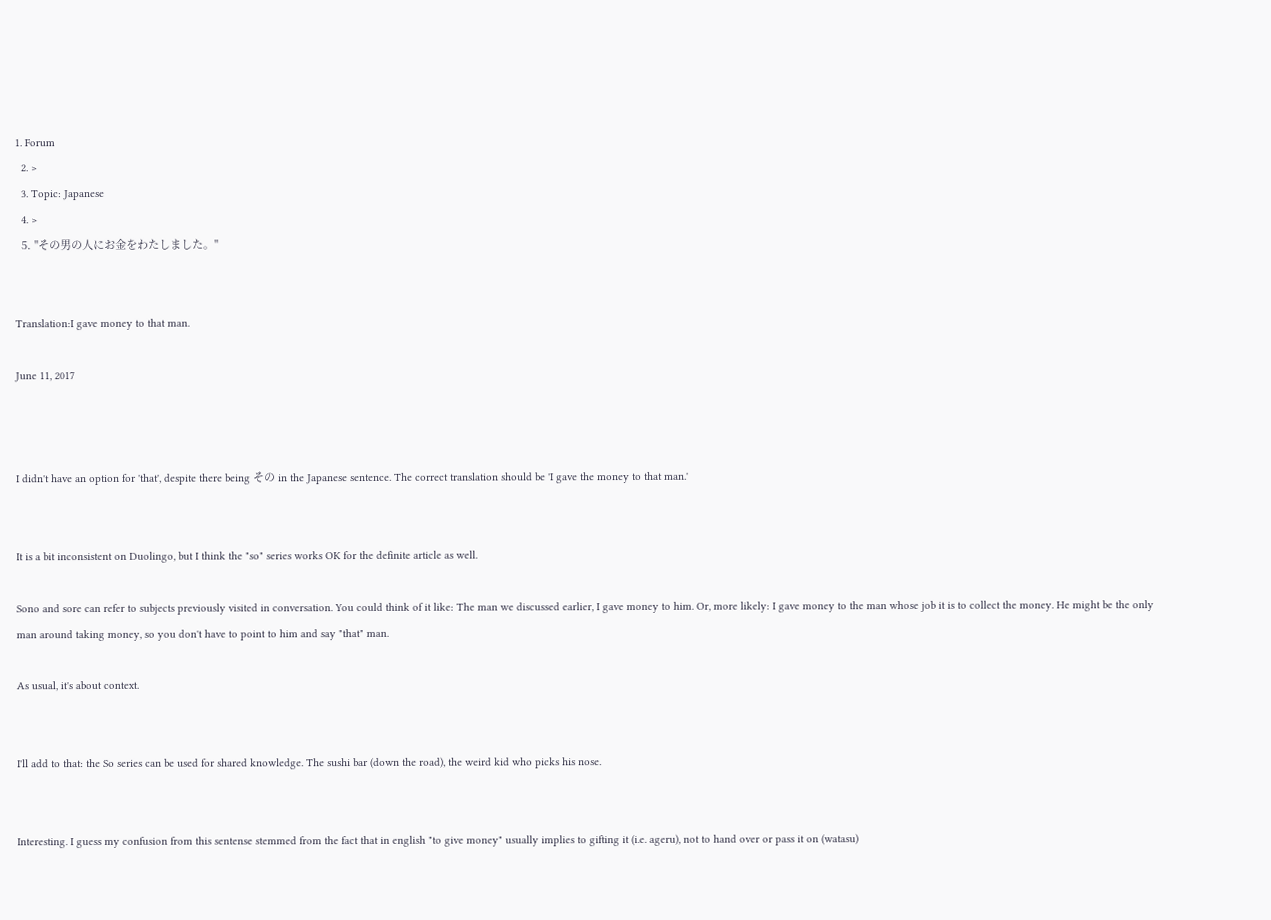1. Forum
  2. >
  3. Topic: Japanese
  4. >
  5. "その男の人にお金をわたしました。"


Translation:I gave money to that man.

June 11, 2017



I didn't have an option for 'that', despite there being その in the Japanese sentence. The correct translation should be 'I gave the money to that man.'


It is a bit inconsistent on Duolingo, but I think the "so" series works OK for the definite article as well.

Sono and sore can refer to subjects previously visited in conversation. You could think of it like: The man we discussed earlier, I gave money to him. Or, more likely: I gave money to the man whose job it is to collect the money. He might be the only man around taking money, so you don't have to point to him and say "that" man.

As usual, it's about context.


I'll add to that: the So series can be used for shared knowledge. The sushi bar (down the road), the weird kid who picks his nose.


Interesting. I guess my confusion from this sentense stemmed from the fact that in english "to give money" usually implies to gifting it (i.e. ageru), not to hand over or pass it on (watasu)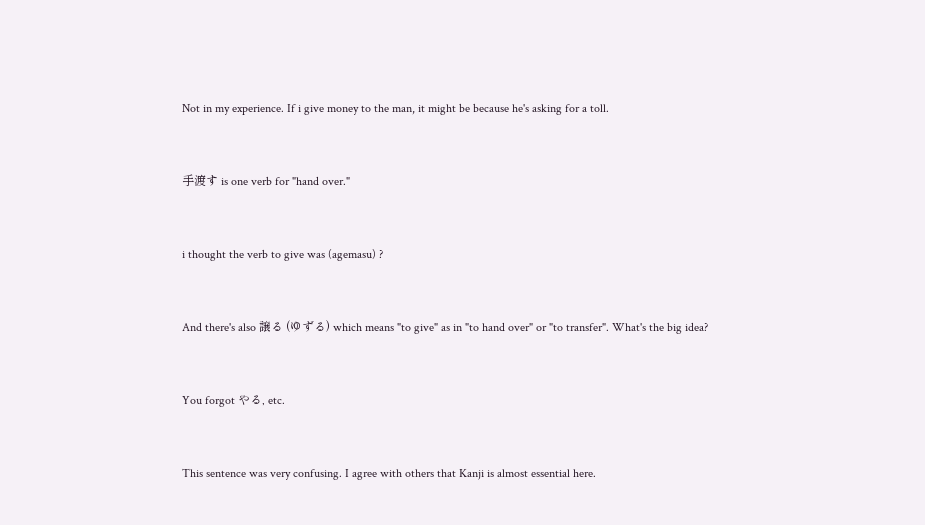Not in my experience. If i give money to the man, it might be because he's asking for a toll.


手渡す is one verb for "hand over."


i thought the verb to give was (agemasu) ?


And there's also 譲る (ゆずる) which means "to give" as in "to hand over" or "to transfer". What's the big idea?


You forgot やる, etc.


This sentence was very confusing. I agree with others that Kanji is almost essential here.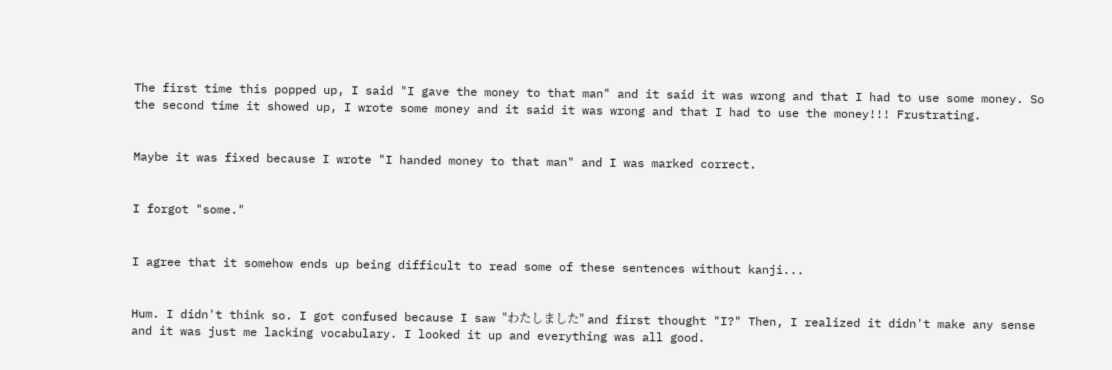The first time this popped up, I said "I gave the money to that man" and it said it was wrong and that I had to use some money. So the second time it showed up, I wrote some money and it said it was wrong and that I had to use the money!!! Frustrating.


Maybe it was fixed because I wrote "I handed money to that man" and I was marked correct.


I forgot "some."


I agree that it somehow ends up being difficult to read some of these sentences without kanji...


Hum. I didn't think so. I got confused because I saw "わたしました" and first thought "I?" Then, I realized it didn't make any sense and it was just me lacking vocabulary. I looked it up and everything was all good.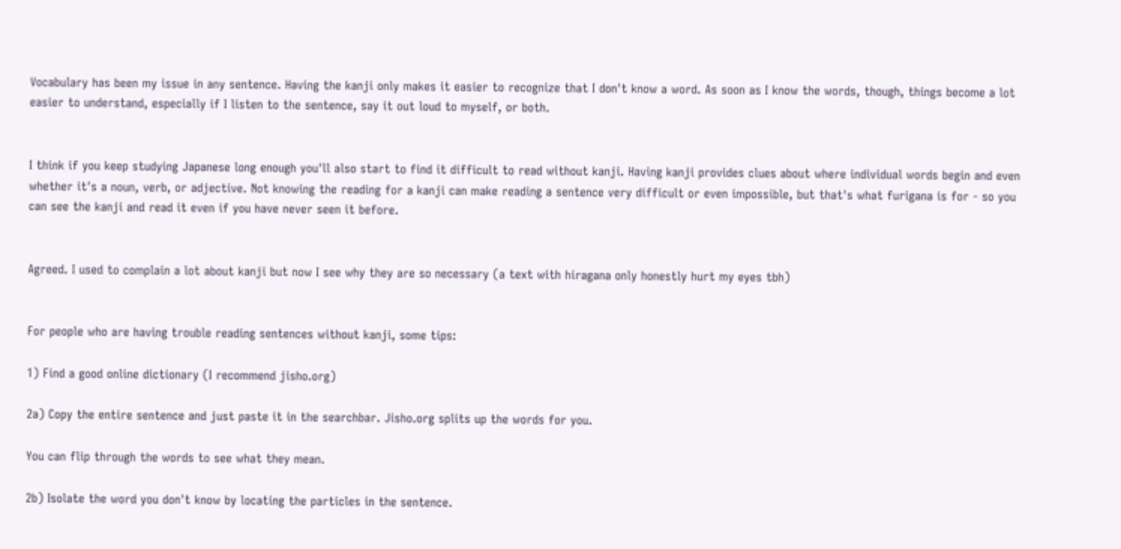Vocabulary has been my issue in any sentence. Having the kanji only makes it easier to recognize that I don't know a word. As soon as I know the words, though, things become a lot easier to understand, especially if I listen to the sentence, say it out loud to myself, or both.


I think if you keep studying Japanese long enough you'll also start to find it difficult to read without kanji. Having kanji provides clues about where individual words begin and even whether it's a noun, verb, or adjective. Not knowing the reading for a kanji can make reading a sentence very difficult or even impossible, but that's what furigana is for - so you can see the kanji and read it even if you have never seen it before.


Agreed. I used to complain a lot about kanji but now I see why they are so necessary (a text with hiragana only honestly hurt my eyes tbh)


For people who are having trouble reading sentences without kanji, some tips:

1) Find a good online dictionary (I recommend jisho.org)

2a) Copy the entire sentence and just paste it in the searchbar. Jisho.org splits up the words for you.

You can flip through the words to see what they mean.

2b) Isolate the word you don't know by locating the particles in the sentence.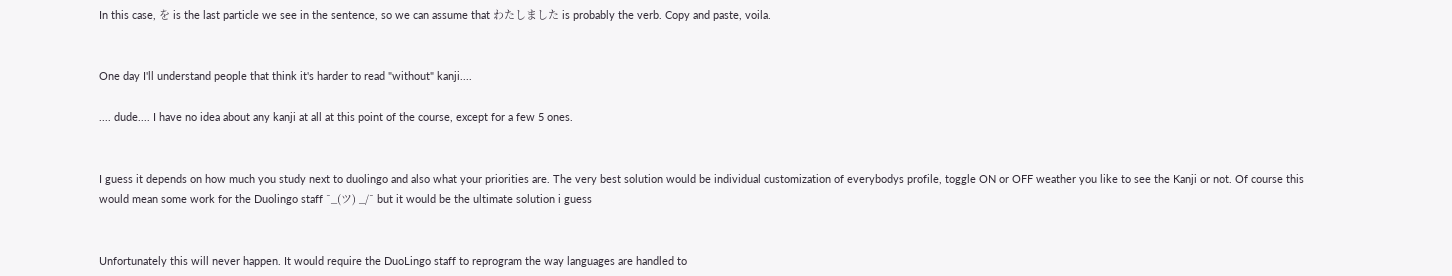In this case, を is the last particle we see in the sentence, so we can assume that わたしました is probably the verb. Copy and paste, voila.


One day I'll understand people that think it's harder to read "without" kanji....

.... dude.... I have no idea about any kanji at all at this point of the course, except for a few 5 ones.


I guess it depends on how much you study next to duolingo and also what your priorities are. The very best solution would be individual customization of everybodys profile, toggle ON or OFF weather you like to see the Kanji or not. Of course this would mean some work for the Duolingo staff ¯_(ツ) _/¯ but it would be the ultimate solution i guess


Unfortunately this will never happen. It would require the DuoLingo staff to reprogram the way languages are handled to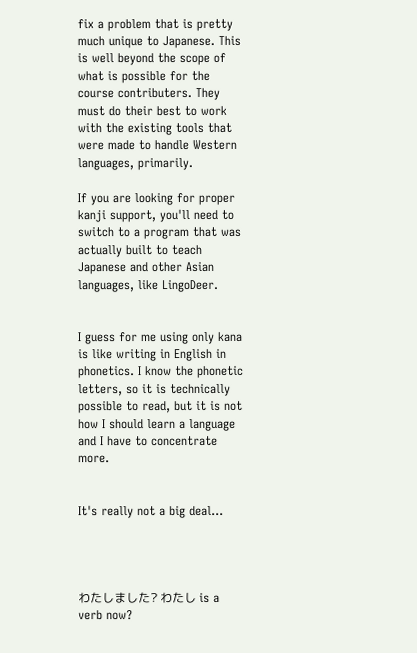fix a problem that is pretty much unique to Japanese. This is well beyond the scope of what is possible for the course contributers. They must do their best to work with the existing tools that were made to handle Western languages, primarily.

If you are looking for proper kanji support, you'll need to switch to a program that was actually built to teach Japanese and other Asian languages, like LingoDeer.


I guess for me using only kana is like writing in English in phonetics. I know the phonetic letters, so it is technically possible to read, but it is not how I should learn a language and I have to concentrate more.


It's really not a big deal...




わたしました? わたし is a verb now?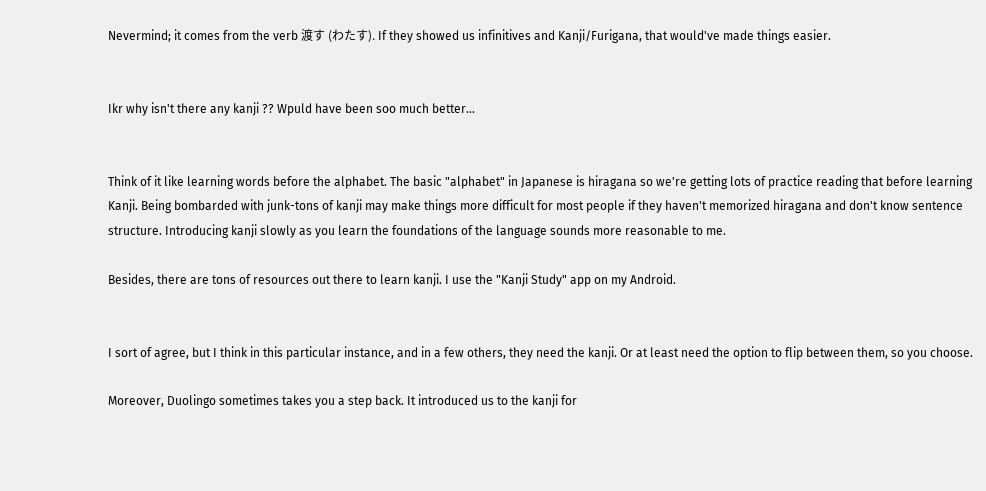Nevermind; it comes from the verb 渡す (わたす). If they showed us infinitives and Kanji/Furigana, that would've made things easier.


Ikr why isn't there any kanji ?? Wpuld have been soo much better...


Think of it like learning words before the alphabet. The basic "alphabet" in Japanese is hiragana so we're getting lots of practice reading that before learning Kanji. Being bombarded with junk-tons of kanji may make things more difficult for most people if they haven't memorized hiragana and don't know sentence structure. Introducing kanji slowly as you learn the foundations of the language sounds more reasonable to me.

Besides, there are tons of resources out there to learn kanji. I use the "Kanji Study" app on my Android.


I sort of agree, but I think in this particular instance, and in a few others, they need the kanji. Or at least need the option to flip between them, so you choose.

Moreover, Duolingo sometimes takes you a step back. It introduced us to the kanji for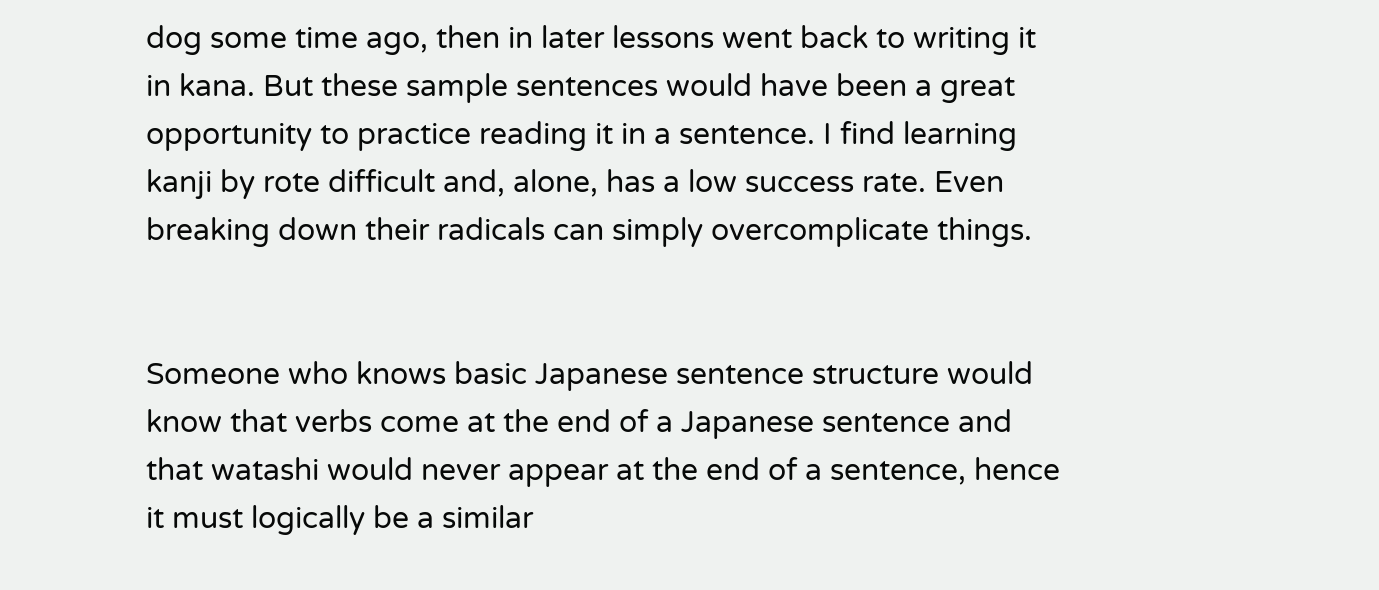dog some time ago, then in later lessons went back to writing it in kana. But these sample sentences would have been a great opportunity to practice reading it in a sentence. I find learning kanji by rote difficult and, alone, has a low success rate. Even breaking down their radicals can simply overcomplicate things.


Someone who knows basic Japanese sentence structure would know that verbs come at the end of a Japanese sentence and that watashi would never appear at the end of a sentence, hence it must logically be a similar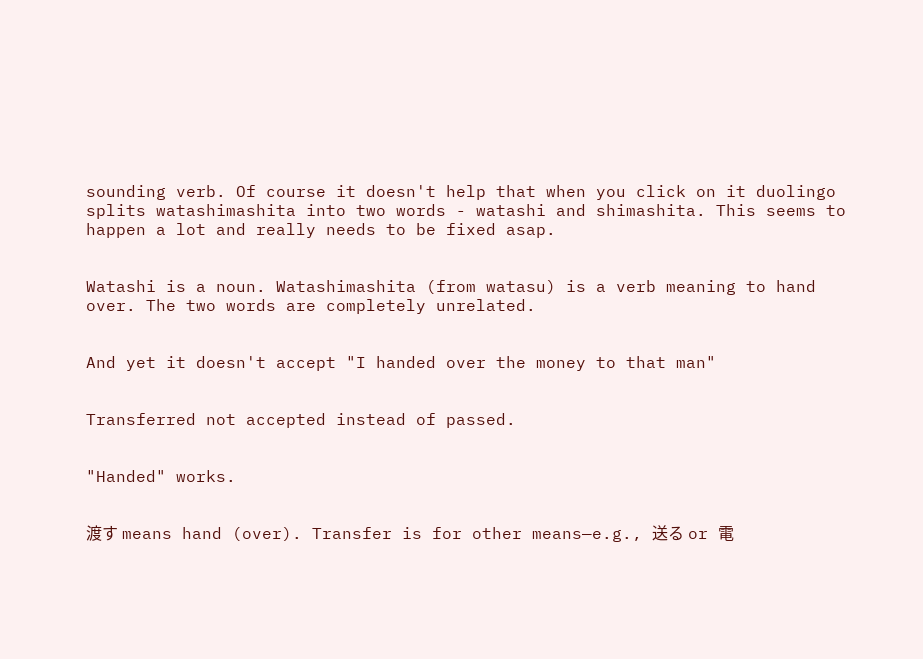sounding verb. Of course it doesn't help that when you click on it duolingo splits watashimashita into two words - watashi and shimashita. This seems to happen a lot and really needs to be fixed asap.


Watashi is a noun. Watashimashita (from watasu) is a verb meaning to hand over. The two words are completely unrelated.


And yet it doesn't accept "I handed over the money to that man"


Transferred not accepted instead of passed.


"Handed" works.


渡す means hand (over). Transfer is for other means—e.g., 送る or 電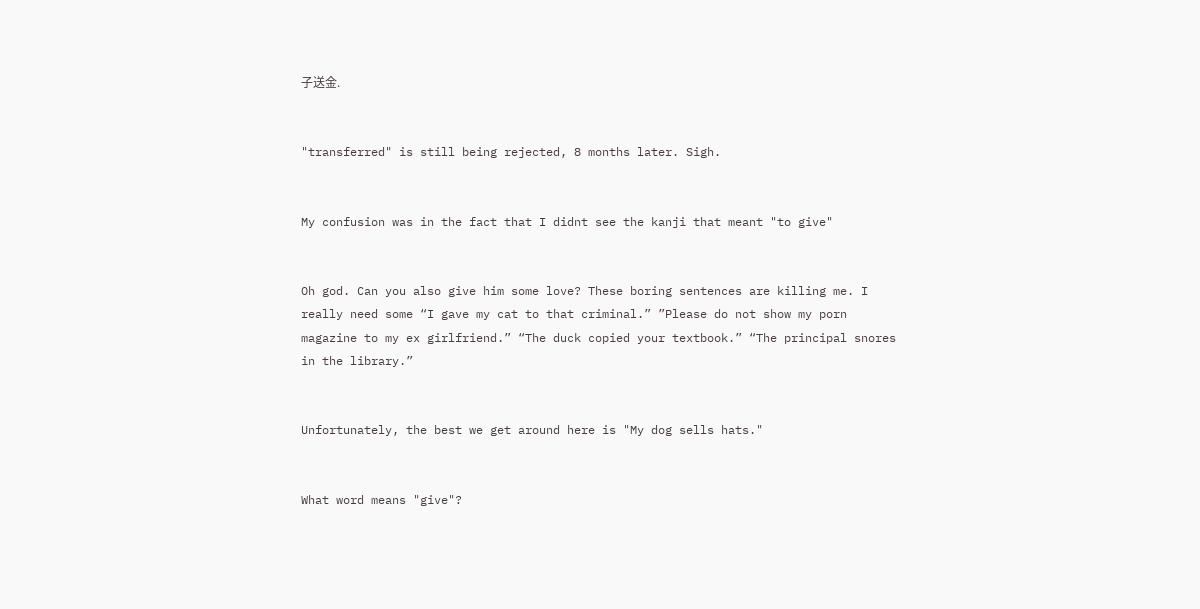子送金.


"transferred" is still being rejected, 8 months later. Sigh.


My confusion was in the fact that I didnt see the kanji that meant "to give"


Oh god. Can you also give him some love? These boring sentences are killing me. I really need some “I gave my cat to that criminal.” ”Please do not show my porn magazine to my ex girlfriend.” “The duck copied your textbook.” “The principal snores in the library.”


Unfortunately, the best we get around here is "My dog sells hats."


What word means "give"?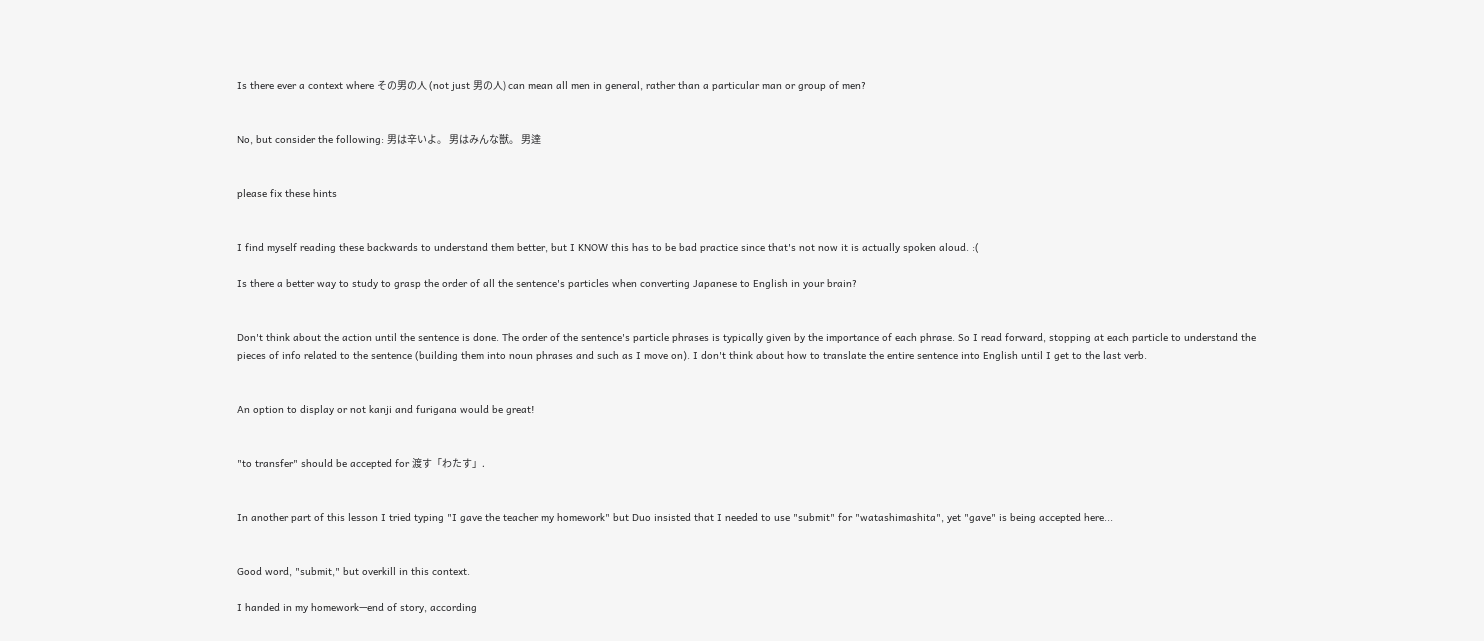Is there ever a context where その男の人 (not just 男の人) can mean all men in general, rather than a particular man or group of men?


No, but consider the following: 男は辛いよ。 男はみんな獣。 男達


please fix these hints


I find myself reading these backwards to understand them better, but I KNOW this has to be bad practice since that's not now it is actually spoken aloud. :(

Is there a better way to study to grasp the order of all the sentence's particles when converting Japanese to English in your brain?


Don't think about the action until the sentence is done. The order of the sentence's particle phrases is typically given by the importance of each phrase. So I read forward, stopping at each particle to understand the pieces of info related to the sentence (building them into noun phrases and such as I move on). I don't think about how to translate the entire sentence into English until I get to the last verb.


An option to display or not kanji and furigana would be great!


"to transfer" should be accepted for 渡す「わたす」.


In another part of this lesson I tried typing "I gave the teacher my homework" but Duo insisted that I needed to use "submit" for "watashimashita", yet "gave" is being accepted here...


Good word, "submit," but overkill in this context.

I handed in my homework—end of story, according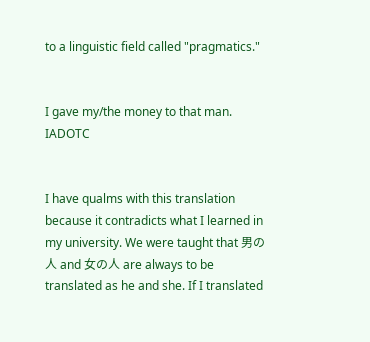to a linguistic field called "pragmatics."


I gave my/the money to that man. IADOTC


I have qualms with this translation because it contradicts what I learned in my university. We were taught that 男の人 and 女の人 are always to be translated as he and she. If I translated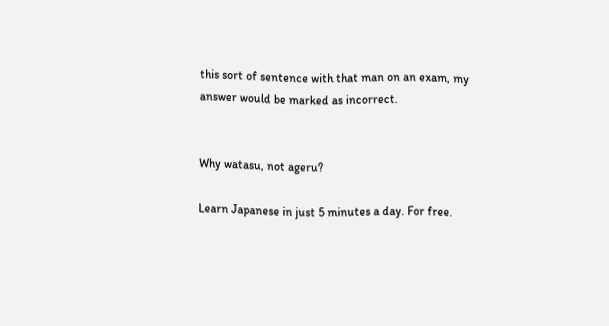this sort of sentence with that man on an exam, my answer would be marked as incorrect.


Why watasu, not ageru?

Learn Japanese in just 5 minutes a day. For free.